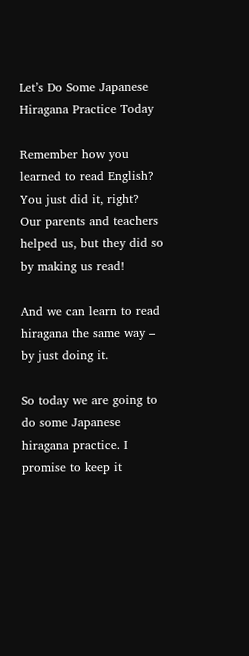Let’s Do Some Japanese Hiragana Practice Today

Remember how you learned to read English? You just did it, right? Our parents and teachers helped us, but they did so by making us read!

And we can learn to read hiragana the same way – by just doing it.

So today we are going to do some Japanese hiragana practice. I promise to keep it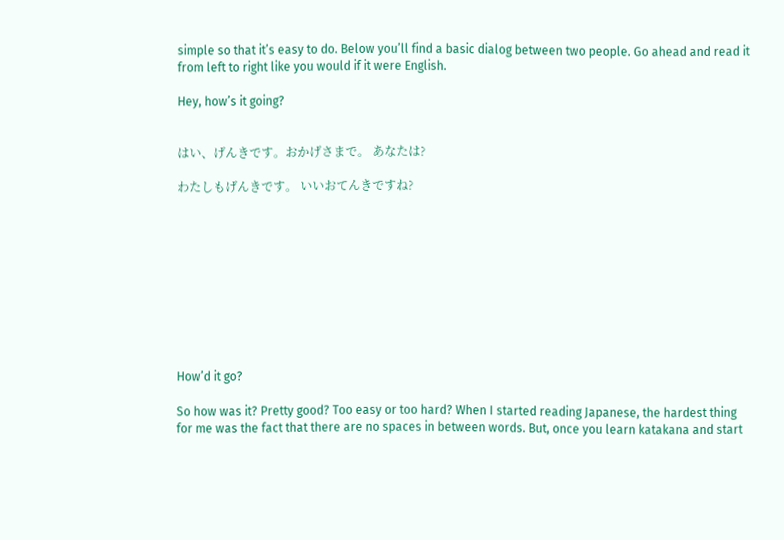simple so that it’s easy to do. Below you’ll find a basic dialog between two people. Go ahead and read it from left to right like you would if it were English.

Hey, how’s it going?


はい、げんきです。おかげさまで。 あなたは?

わたしもげんきです。 いいおてんきですね?










How’d it go?

So how was it? Pretty good? Too easy or too hard? When I started reading Japanese, the hardest thing for me was the fact that there are no spaces in between words. But, once you learn katakana and start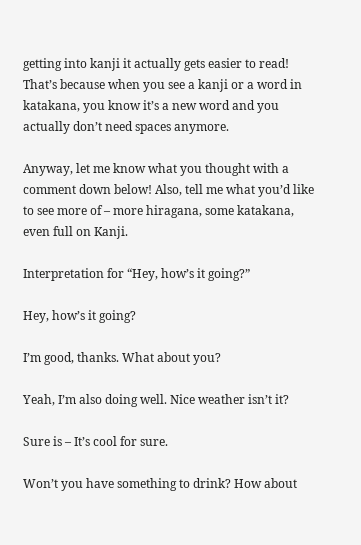getting into kanji it actually gets easier to read! That’s because when you see a kanji or a word in katakana, you know it’s a new word and you actually don’t need spaces anymore.

Anyway, let me know what you thought with a comment down below! Also, tell me what you’d like to see more of – more hiragana, some katakana, even full on Kanji.

Interpretation for “Hey, how’s it going?”

Hey, how’s it going?

I’m good, thanks. What about you?

Yeah, I’m also doing well. Nice weather isn’t it?

Sure is – It’s cool for sure.

Won’t you have something to drink? How about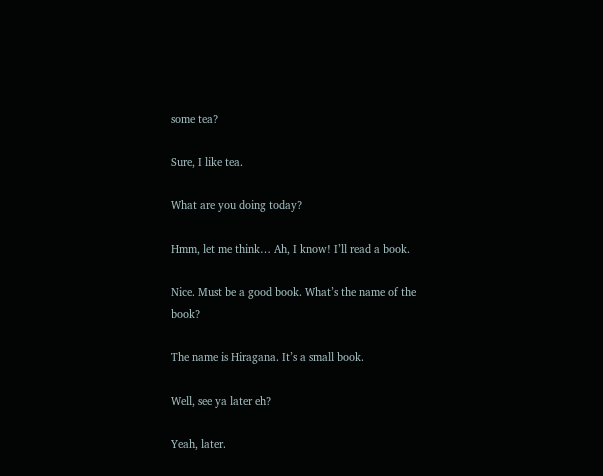some tea?

Sure, I like tea.

What are you doing today?

Hmm, let me think… Ah, I know! I’ll read a book.

Nice. Must be a good book. What’s the name of the book?

The name is Hiragana. It’s a small book.

Well, see ya later eh?

Yeah, later.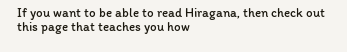If you want to be able to read Hiragana, then check out this page that teaches you how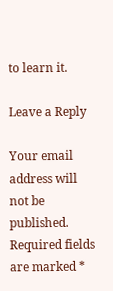to learn it.

Leave a Reply

Your email address will not be published. Required fields are marked *